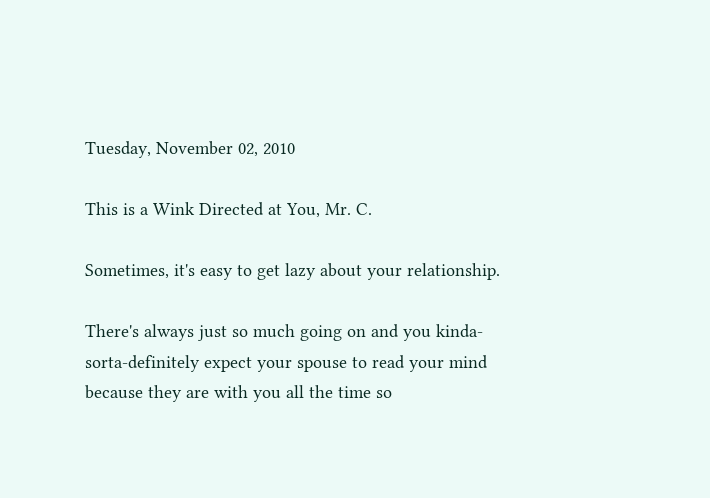Tuesday, November 02, 2010

This is a Wink Directed at You, Mr. C.

Sometimes, it's easy to get lazy about your relationship.

There's always just so much going on and you kinda-sorta-definitely expect your spouse to read your mind because they are with you all the time so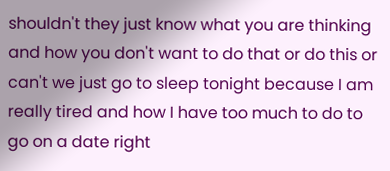shouldn't they just know what you are thinking and how you don't want to do that or do this or can't we just go to sleep tonight because I am really tired and how I have too much to do to go on a date right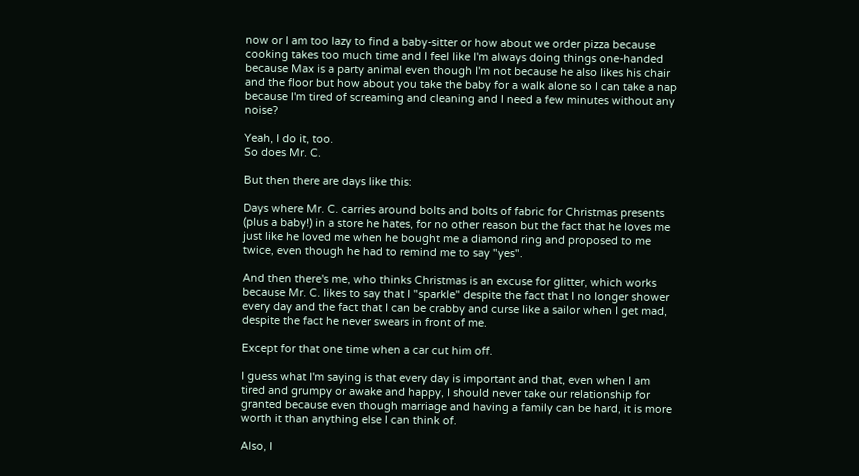now or I am too lazy to find a baby-sitter or how about we order pizza because cooking takes too much time and I feel like I'm always doing things one-handed because Max is a party animal even though I'm not because he also likes his chair and the floor but how about you take the baby for a walk alone so I can take a nap because I'm tired of screaming and cleaning and I need a few minutes without any noise?

Yeah, I do it, too.
So does Mr. C.

But then there are days like this:

Days where Mr. C. carries around bolts and bolts of fabric for Christmas presents (plus a baby!) in a store he hates, for no other reason but the fact that he loves me just like he loved me when he bought me a diamond ring and proposed to me twice, even though he had to remind me to say "yes".

And then there's me, who thinks Christmas is an excuse for glitter, which works because Mr. C. likes to say that I "sparkle" despite the fact that I no longer shower every day and the fact that I can be crabby and curse like a sailor when I get mad, despite the fact he never swears in front of me.

Except for that one time when a car cut him off.

I guess what I'm saying is that every day is important and that, even when I am tired and grumpy or awake and happy, I should never take our relationship for granted because even though marriage and having a family can be hard, it is more worth it than anything else I can think of.

Also, I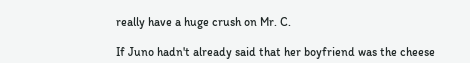really have a huge crush on Mr. C.

If Juno hadn't already said that her boyfriend was the cheese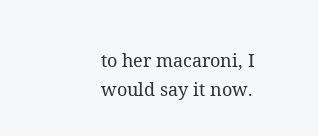to her macaroni, I would say it now.